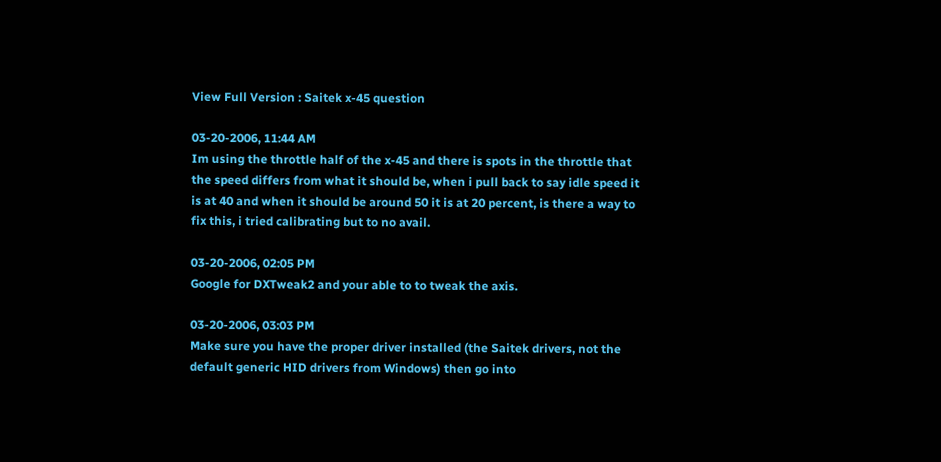View Full Version : Saitek x-45 question

03-20-2006, 11:44 AM
Im using the throttle half of the x-45 and there is spots in the throttle that the speed differs from what it should be, when i pull back to say idle speed it is at 40 and when it should be around 50 it is at 20 percent, is there a way to fix this, i tried calibrating but to no avail.

03-20-2006, 02:05 PM
Google for DXTweak2 and your able to to tweak the axis.

03-20-2006, 03:03 PM
Make sure you have the proper driver installed (the Saitek drivers, not the default generic HID drivers from Windows) then go into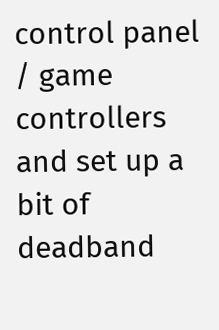control panel / game controllers and set up a bit of deadband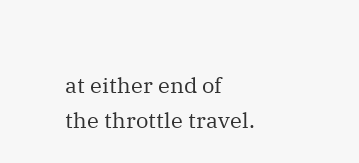at either end of the throttle travel.